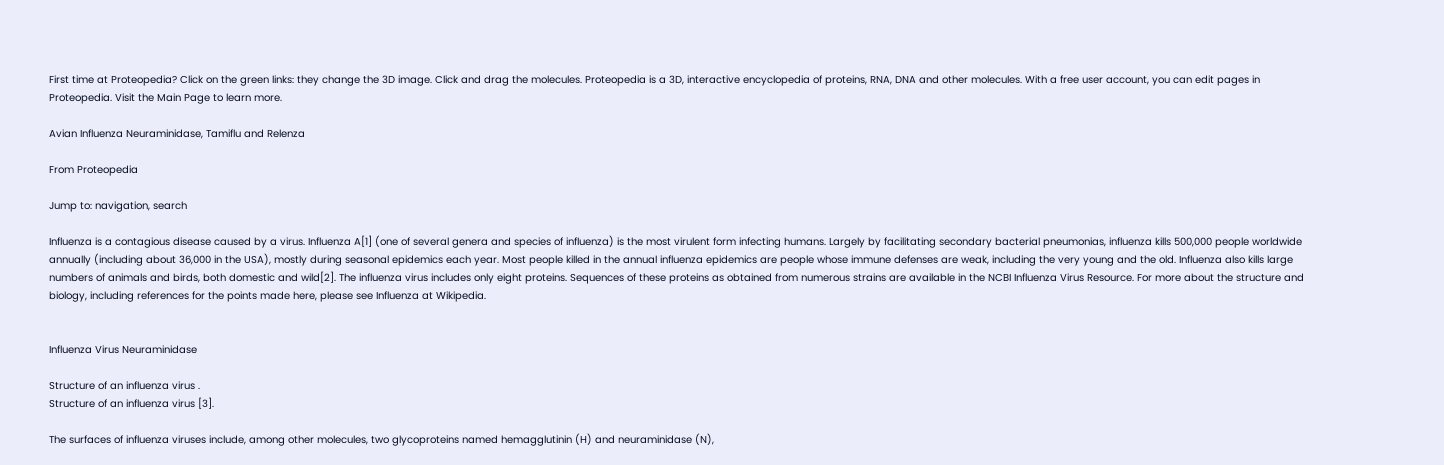First time at Proteopedia? Click on the green links: they change the 3D image. Click and drag the molecules. Proteopedia is a 3D, interactive encyclopedia of proteins, RNA, DNA and other molecules. With a free user account, you can edit pages in Proteopedia. Visit the Main Page to learn more.

Avian Influenza Neuraminidase, Tamiflu and Relenza

From Proteopedia

Jump to: navigation, search

Influenza is a contagious disease caused by a virus. Influenza A[1] (one of several genera and species of influenza) is the most virulent form infecting humans. Largely by facilitating secondary bacterial pneumonias, influenza kills 500,000 people worldwide annually (including about 36,000 in the USA), mostly during seasonal epidemics each year. Most people killed in the annual influenza epidemics are people whose immune defenses are weak, including the very young and the old. Influenza also kills large numbers of animals and birds, both domestic and wild[2]. The influenza virus includes only eight proteins. Sequences of these proteins as obtained from numerous strains are available in the NCBI Influenza Virus Resource. For more about the structure and biology, including references for the points made here, please see Influenza at Wikipedia.


Influenza Virus Neuraminidase

Structure of an influenza virus .
Structure of an influenza virus [3].

The surfaces of influenza viruses include, among other molecules, two glycoproteins named hemagglutinin (H) and neuraminidase (N),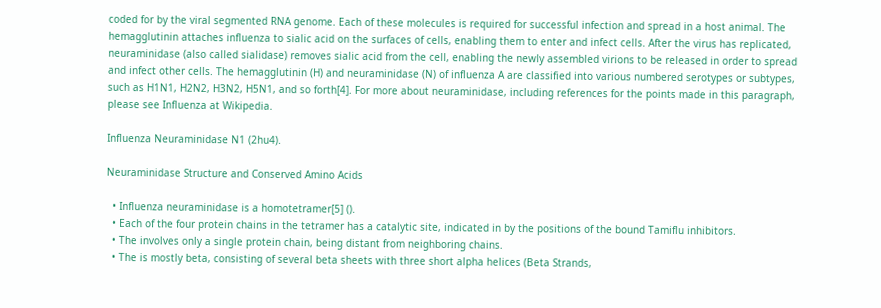coded for by the viral segmented RNA genome. Each of these molecules is required for successful infection and spread in a host animal. The hemagglutinin attaches influenza to sialic acid on the surfaces of cells, enabling them to enter and infect cells. After the virus has replicated, neuraminidase (also called sialidase) removes sialic acid from the cell, enabling the newly assembled virions to be released in order to spread and infect other cells. The hemagglutinin (H) and neuraminidase (N) of influenza A are classified into various numbered serotypes or subtypes, such as H1N1, H2N2, H3N2, H5N1, and so forth[4]. For more about neuraminidase, including references for the points made in this paragraph, please see Influenza at Wikipedia.

Influenza Neuraminidase N1 (2hu4).

Neuraminidase Structure and Conserved Amino Acids

  • Influenza neuraminidase is a homotetramer[5] ().
  • Each of the four protein chains in the tetramer has a catalytic site, indicated in by the positions of the bound Tamiflu inhibitors.
  • The involves only a single protein chain, being distant from neighboring chains.
  • The is mostly beta, consisting of several beta sheets with three short alpha helices (Beta Strands,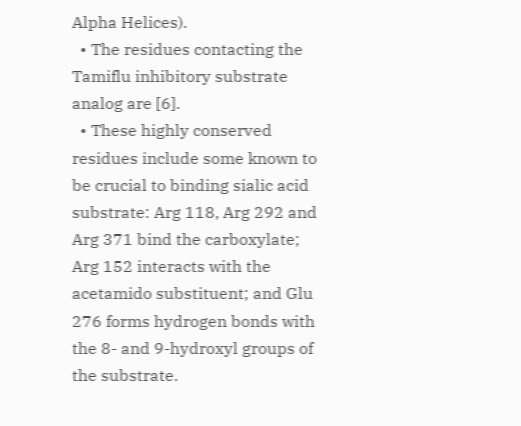Alpha Helices).
  • The residues contacting the Tamiflu inhibitory substrate analog are [6].
  • These highly conserved residues include some known to be crucial to binding sialic acid substrate: Arg 118, Arg 292 and Arg 371 bind the carboxylate; Arg 152 interacts with the acetamido substituent; and Glu 276 forms hydrogen bonds with the 8- and 9-hydroxyl groups of the substrate.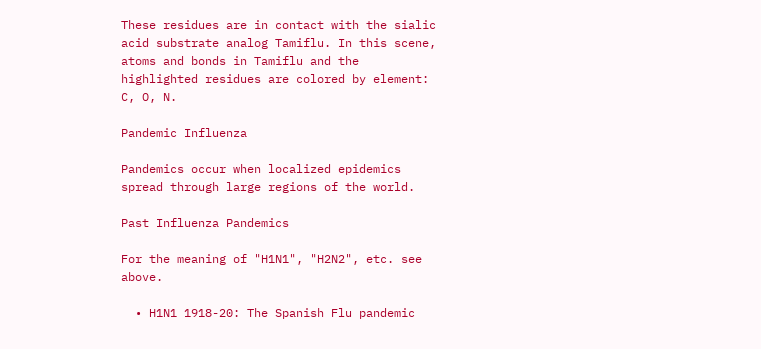These residues are in contact with the sialic acid substrate analog Tamiflu. In this scene, atoms and bonds in Tamiflu and the highlighted residues are colored by element: C, O, N.

Pandemic Influenza

Pandemics occur when localized epidemics spread through large regions of the world.

Past Influenza Pandemics

For the meaning of "H1N1", "H2N2", etc. see above.

  • H1N1 1918-20: The Spanish Flu pandemic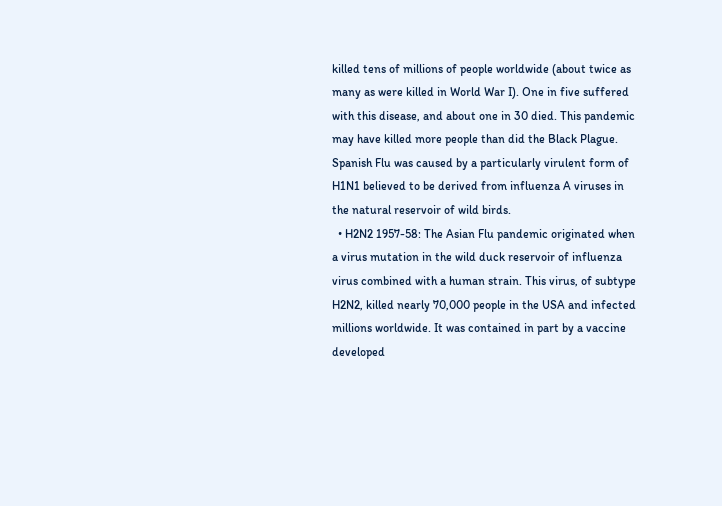killed tens of millions of people worldwide (about twice as many as were killed in World War I). One in five suffered with this disease, and about one in 30 died. This pandemic may have killed more people than did the Black Plague. Spanish Flu was caused by a particularly virulent form of H1N1 believed to be derived from influenza A viruses in the natural reservoir of wild birds.
  • H2N2 1957-58: The Asian Flu pandemic originated when a virus mutation in the wild duck reservoir of influenza virus combined with a human strain. This virus, of subtype H2N2, killed nearly 70,000 people in the USA and infected millions worldwide. It was contained in part by a vaccine developed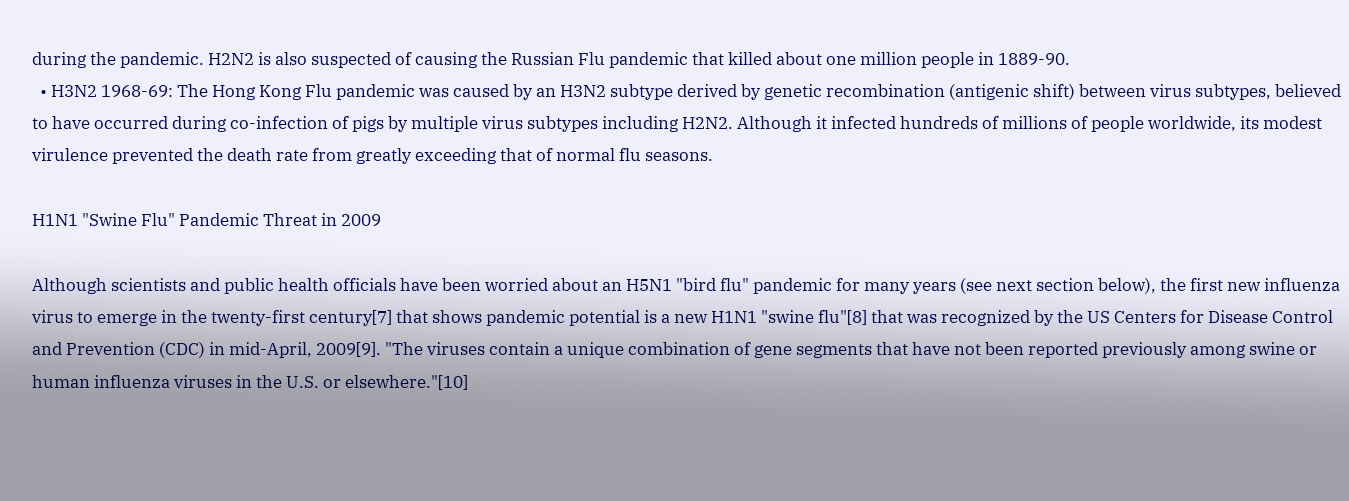during the pandemic. H2N2 is also suspected of causing the Russian Flu pandemic that killed about one million people in 1889-90.
  • H3N2 1968-69: The Hong Kong Flu pandemic was caused by an H3N2 subtype derived by genetic recombination (antigenic shift) between virus subtypes, believed to have occurred during co-infection of pigs by multiple virus subtypes including H2N2. Although it infected hundreds of millions of people worldwide, its modest virulence prevented the death rate from greatly exceeding that of normal flu seasons.

H1N1 "Swine Flu" Pandemic Threat in 2009

Although scientists and public health officials have been worried about an H5N1 "bird flu" pandemic for many years (see next section below), the first new influenza virus to emerge in the twenty-first century[7] that shows pandemic potential is a new H1N1 "swine flu"[8] that was recognized by the US Centers for Disease Control and Prevention (CDC) in mid-April, 2009[9]. "The viruses contain a unique combination of gene segments that have not been reported previously among swine or human influenza viruses in the U.S. or elsewhere."[10]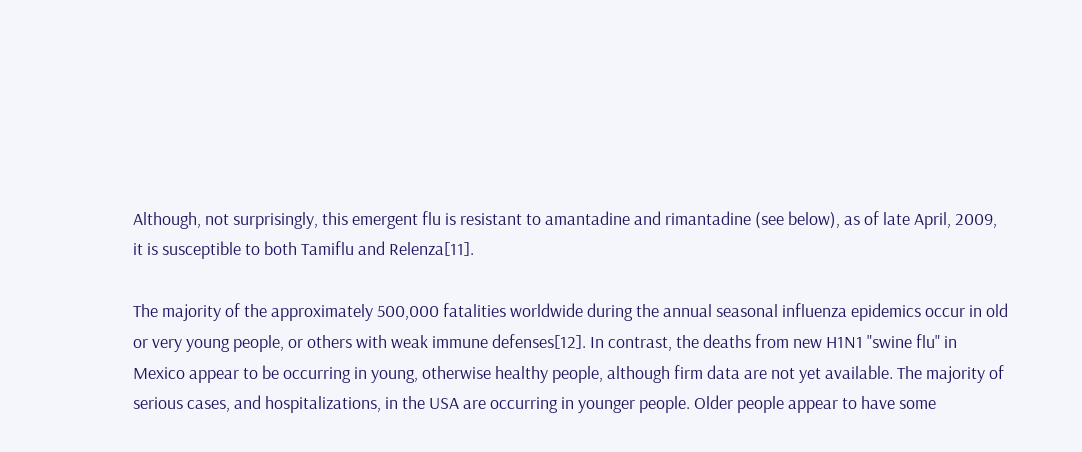Although, not surprisingly, this emergent flu is resistant to amantadine and rimantadine (see below), as of late April, 2009, it is susceptible to both Tamiflu and Relenza[11].

The majority of the approximately 500,000 fatalities worldwide during the annual seasonal influenza epidemics occur in old or very young people, or others with weak immune defenses[12]. In contrast, the deaths from new H1N1 "swine flu" in Mexico appear to be occurring in young, otherwise healthy people, although firm data are not yet available. The majority of serious cases, and hospitalizations, in the USA are occurring in younger people. Older people appear to have some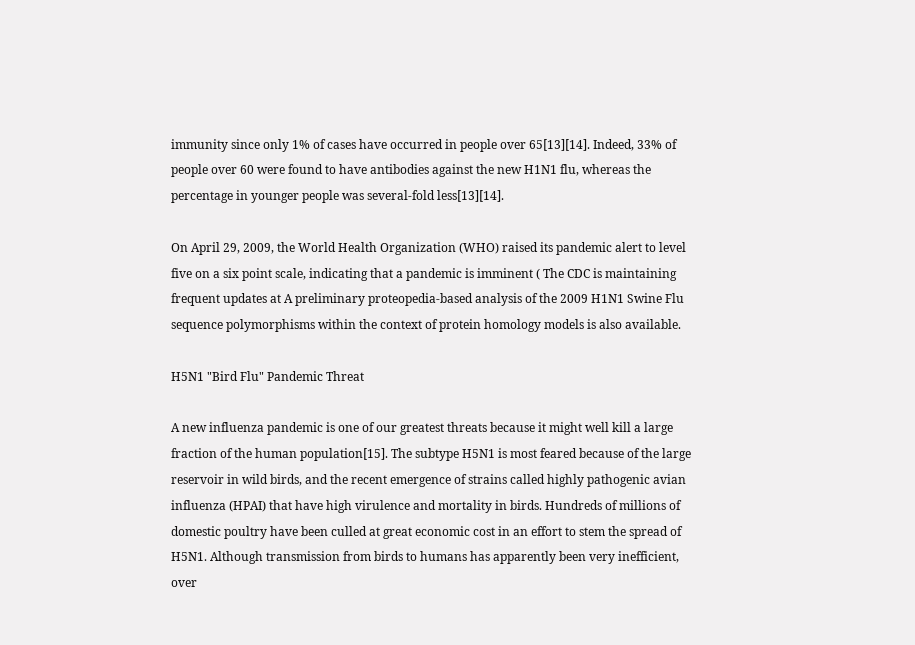immunity since only 1% of cases have occurred in people over 65[13][14]. Indeed, 33% of people over 60 were found to have antibodies against the new H1N1 flu, whereas the percentage in younger people was several-fold less[13][14].

On April 29, 2009, the World Health Organization (WHO) raised its pandemic alert to level five on a six point scale, indicating that a pandemic is imminent ( The CDC is maintaining frequent updates at A preliminary proteopedia-based analysis of the 2009 H1N1 Swine Flu sequence polymorphisms within the context of protein homology models is also available.

H5N1 "Bird Flu" Pandemic Threat

A new influenza pandemic is one of our greatest threats because it might well kill a large fraction of the human population[15]. The subtype H5N1 is most feared because of the large reservoir in wild birds, and the recent emergence of strains called highly pathogenic avian influenza (HPAI) that have high virulence and mortality in birds. Hundreds of millions of domestic poultry have been culled at great economic cost in an effort to stem the spread of H5N1. Although transmission from birds to humans has apparently been very inefficient, over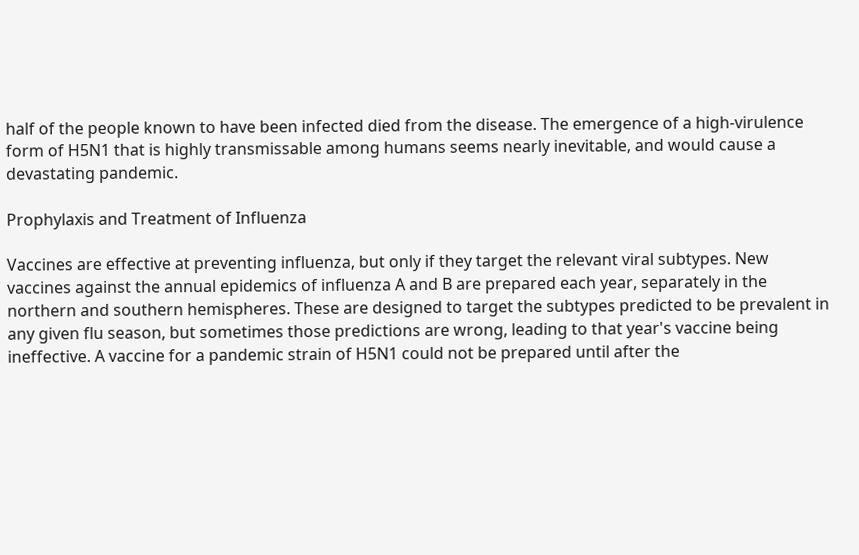half of the people known to have been infected died from the disease. The emergence of a high-virulence form of H5N1 that is highly transmissable among humans seems nearly inevitable, and would cause a devastating pandemic.

Prophylaxis and Treatment of Influenza

Vaccines are effective at preventing influenza, but only if they target the relevant viral subtypes. New vaccines against the annual epidemics of influenza A and B are prepared each year, separately in the northern and southern hemispheres. These are designed to target the subtypes predicted to be prevalent in any given flu season, but sometimes those predictions are wrong, leading to that year's vaccine being ineffective. A vaccine for a pandemic strain of H5N1 could not be prepared until after the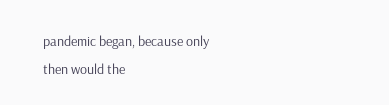pandemic began, because only then would the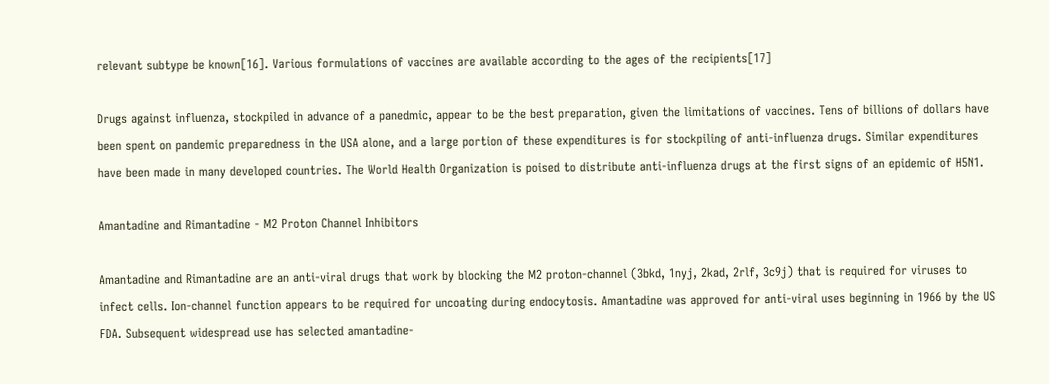relevant subtype be known[16]. Various formulations of vaccines are available according to the ages of the recipients[17]

Drugs against influenza, stockpiled in advance of a panedmic, appear to be the best preparation, given the limitations of vaccines. Tens of billions of dollars have been spent on pandemic preparedness in the USA alone, and a large portion of these expenditures is for stockpiling of anti-influenza drugs. Similar expenditures have been made in many developed countries. The World Health Organization is poised to distribute anti-influenza drugs at the first signs of an epidemic of H5N1.

Amantadine and Rimantadine - M2 Proton Channel Inhibitors

Amantadine and Rimantadine are an anti-viral drugs that work by blocking the M2 proton-channel (3bkd, 1nyj, 2kad, 2rlf, 3c9j) that is required for viruses to infect cells. Ion-channel function appears to be required for uncoating during endocytosis. Amantadine was approved for anti-viral uses beginning in 1966 by the US FDA. Subsequent widespread use has selected amantadine-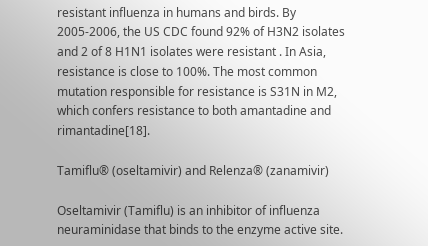resistant influenza in humans and birds. By 2005-2006, the US CDC found 92% of H3N2 isolates and 2 of 8 H1N1 isolates were resistant . In Asia, resistance is close to 100%. The most common mutation responsible for resistance is S31N in M2, which confers resistance to both amantadine and rimantadine[18].

Tamiflu® (oseltamivir) and Relenza® (zanamivir)

Oseltamivir (Tamiflu) is an inhibitor of influenza neuraminidase that binds to the enzyme active site.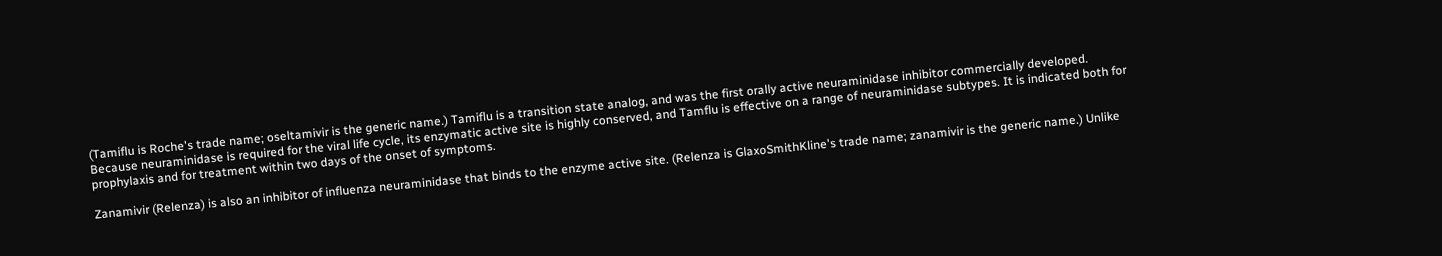(Tamiflu is Roche's trade name; oseltamivir is the generic name.) Tamiflu is a transition state analog, and was the first orally active neuraminidase inhibitor commercially developed. Because neuraminidase is required for the viral life cycle, its enzymatic active site is highly conserved, and Tamflu is effective on a range of neuraminidase subtypes. It is indicated both for prophylaxis and for treatment within two days of the onset of symptoms.

Zanamivir (Relenza) is also an inhibitor of influenza neuraminidase that binds to the enzyme active site. (Relenza is GlaxoSmithKline's trade name; zanamivir is the generic name.) Unlike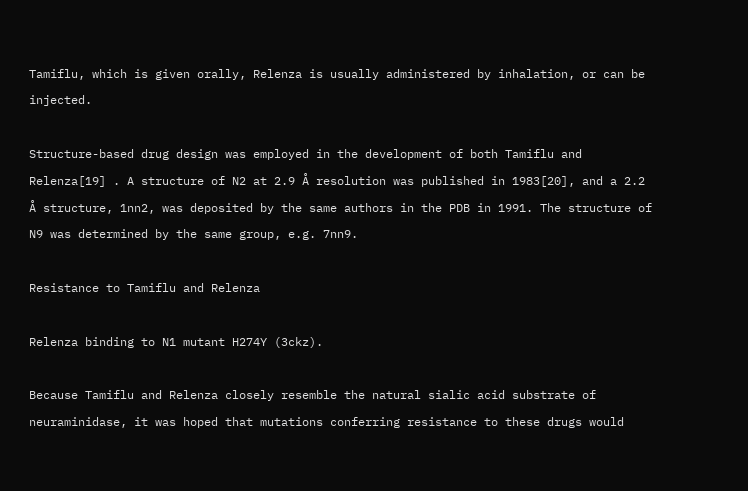Tamiflu, which is given orally, Relenza is usually administered by inhalation, or can be injected.

Structure-based drug design was employed in the development of both Tamiflu and Relenza[19] . A structure of N2 at 2.9 Å resolution was published in 1983[20], and a 2.2 Å structure, 1nn2, was deposited by the same authors in the PDB in 1991. The structure of N9 was determined by the same group, e.g. 7nn9.

Resistance to Tamiflu and Relenza

Relenza binding to N1 mutant H274Y (3ckz).

Because Tamiflu and Relenza closely resemble the natural sialic acid substrate of neuraminidase, it was hoped that mutations conferring resistance to these drugs would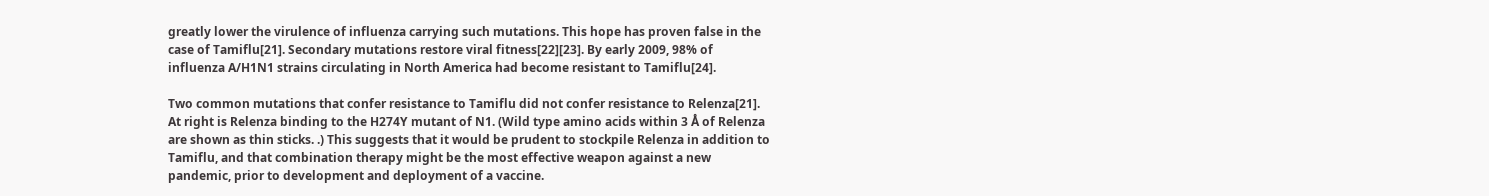greatly lower the virulence of influenza carrying such mutations. This hope has proven false in the case of Tamiflu[21]. Secondary mutations restore viral fitness[22][23]. By early 2009, 98% of influenza A/H1N1 strains circulating in North America had become resistant to Tamiflu[24].

Two common mutations that confer resistance to Tamiflu did not confer resistance to Relenza[21]. At right is Relenza binding to the H274Y mutant of N1. (Wild type amino acids within 3 Å of Relenza are shown as thin sticks. .) This suggests that it would be prudent to stockpile Relenza in addition to Tamiflu, and that combination therapy might be the most effective weapon against a new pandemic, prior to development and deployment of a vaccine.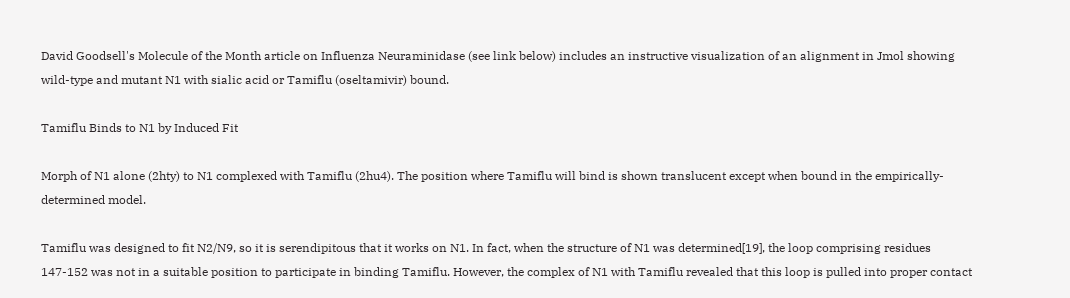David Goodsell's Molecule of the Month article on Influenza Neuraminidase (see link below) includes an instructive visualization of an alignment in Jmol showing wild-type and mutant N1 with sialic acid or Tamiflu (oseltamivir) bound.

Tamiflu Binds to N1 by Induced Fit

Morph of N1 alone (2hty) to N1 complexed with Tamiflu (2hu4). The position where Tamiflu will bind is shown translucent except when bound in the empirically-determined model.

Tamiflu was designed to fit N2/N9, so it is serendipitous that it works on N1. In fact, when the structure of N1 was determined[19], the loop comprising residues 147-152 was not in a suitable position to participate in binding Tamiflu. However, the complex of N1 with Tamiflu revealed that this loop is pulled into proper contact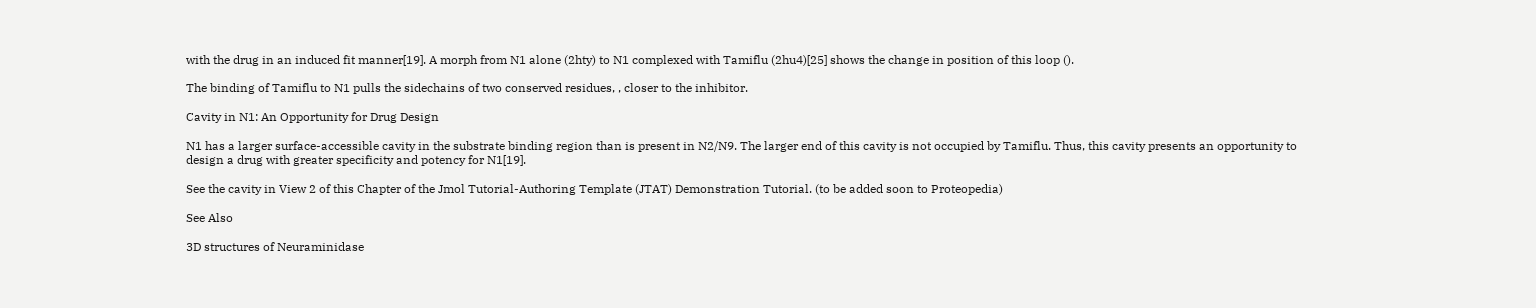with the drug in an induced fit manner[19]. A morph from N1 alone (2hty) to N1 complexed with Tamiflu (2hu4)[25] shows the change in position of this loop ().

The binding of Tamiflu to N1 pulls the sidechains of two conserved residues, , closer to the inhibitor.

Cavity in N1: An Opportunity for Drug Design

N1 has a larger surface-accessible cavity in the substrate binding region than is present in N2/N9. The larger end of this cavity is not occupied by Tamiflu. Thus, this cavity presents an opportunity to design a drug with greater specificity and potency for N1[19].

See the cavity in View 2 of this Chapter of the Jmol Tutorial-Authoring Template (JTAT) Demonstration Tutorial. (to be added soon to Proteopedia)

See Also

3D structures of Neuraminidase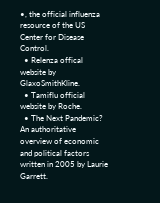•, the official influenza resource of the US Center for Disease Control.
  • Relenza offical website by GlaxoSmithKline.
  • Tamiflu official website by Roche.
  • The Next Pandemic? An authoritative overview of economic and political factors written in 2005 by Laurie Garrett.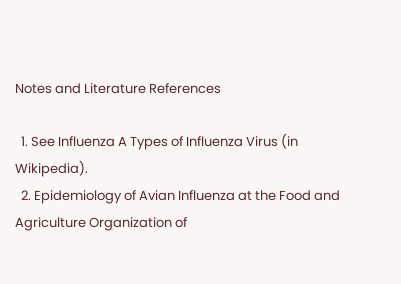Notes and Literature References

  1. See Influenza A Types of Influenza Virus (in Wikipedia).
  2. Epidemiology of Avian Influenza at the Food and Agriculture Organization of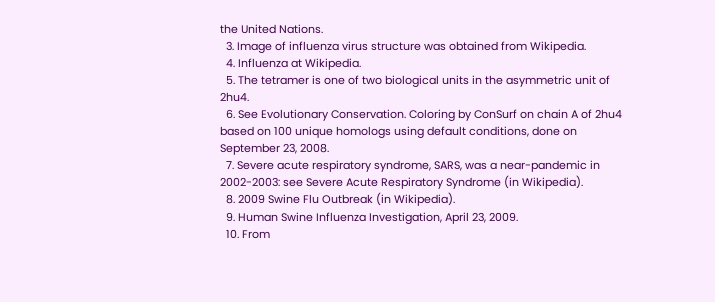the United Nations.
  3. Image of influenza virus structure was obtained from Wikipedia.
  4. Influenza at Wikipedia.
  5. The tetramer is one of two biological units in the asymmetric unit of 2hu4.
  6. See Evolutionary Conservation. Coloring by ConSurf on chain A of 2hu4 based on 100 unique homologs using default conditions, done on September 23, 2008.
  7. Severe acute respiratory syndrome, SARS, was a near-pandemic in 2002-2003: see Severe Acute Respiratory Syndrome (in Wikipedia).
  8. 2009 Swine Flu Outbreak (in Wikipedia).
  9. Human Swine Influenza Investigation, April 23, 2009.
  10. From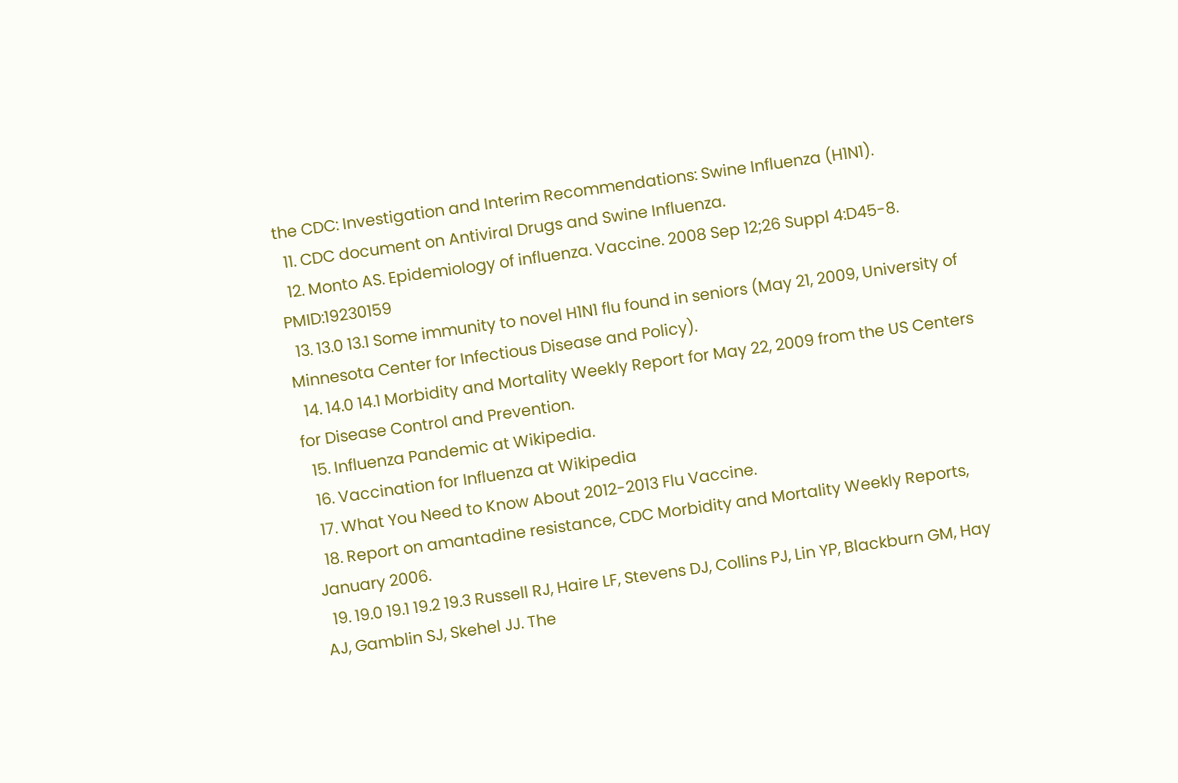the CDC: Investigation and Interim Recommendations: Swine Influenza (H1N1).
  11. CDC document on Antiviral Drugs and Swine Influenza.
  12. Monto AS. Epidemiology of influenza. Vaccine. 2008 Sep 12;26 Suppl 4:D45-8. PMID:19230159
  13. 13.0 13.1 Some immunity to novel H1N1 flu found in seniors (May 21, 2009, University of Minnesota Center for Infectious Disease and Policy).
  14. 14.0 14.1 Morbidity and Mortality Weekly Report for May 22, 2009 from the US Centers for Disease Control and Prevention.
  15. Influenza Pandemic at Wikipedia.
  16. Vaccination for Influenza at Wikipedia
  17. What You Need to Know About 2012-2013 Flu Vaccine.
  18. Report on amantadine resistance, CDC Morbidity and Mortality Weekly Reports, January 2006.
  19. 19.0 19.1 19.2 19.3 Russell RJ, Haire LF, Stevens DJ, Collins PJ, Lin YP, Blackburn GM, Hay AJ, Gamblin SJ, Skehel JJ. The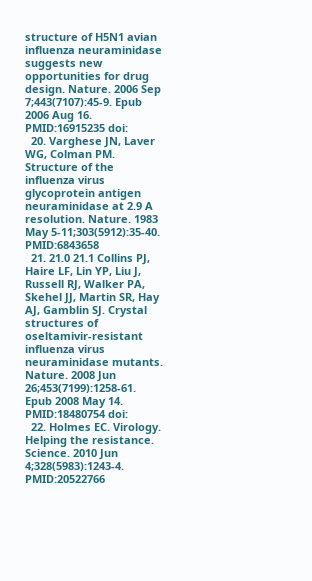structure of H5N1 avian influenza neuraminidase suggests new opportunities for drug design. Nature. 2006 Sep 7;443(7107):45-9. Epub 2006 Aug 16. PMID:16915235 doi:
  20. Varghese JN, Laver WG, Colman PM. Structure of the influenza virus glycoprotein antigen neuraminidase at 2.9 A resolution. Nature. 1983 May 5-11;303(5912):35-40. PMID:6843658
  21. 21.0 21.1 Collins PJ, Haire LF, Lin YP, Liu J, Russell RJ, Walker PA, Skehel JJ, Martin SR, Hay AJ, Gamblin SJ. Crystal structures of oseltamivir-resistant influenza virus neuraminidase mutants. Nature. 2008 Jun 26;453(7199):1258-61. Epub 2008 May 14. PMID:18480754 doi:
  22. Holmes EC. Virology. Helping the resistance. Science. 2010 Jun 4;328(5983):1243-4. PMID:20522766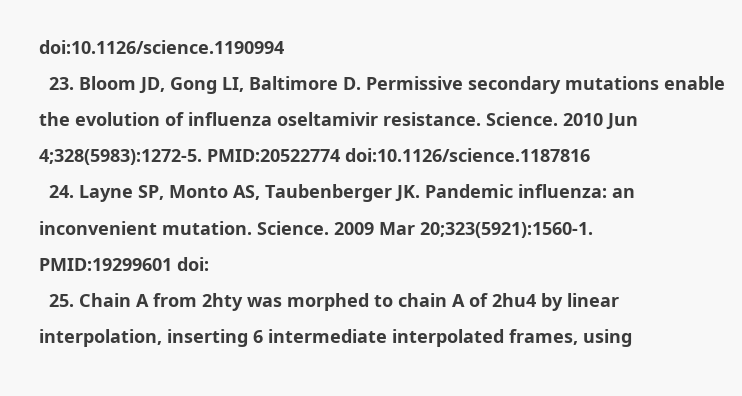doi:10.1126/science.1190994
  23. Bloom JD, Gong LI, Baltimore D. Permissive secondary mutations enable the evolution of influenza oseltamivir resistance. Science. 2010 Jun 4;328(5983):1272-5. PMID:20522774 doi:10.1126/science.1187816
  24. Layne SP, Monto AS, Taubenberger JK. Pandemic influenza: an inconvenient mutation. Science. 2009 Mar 20;323(5921):1560-1. PMID:19299601 doi:
  25. Chain A from 2hty was morphed to chain A of 2hu4 by linear interpolation, inserting 6 intermediate interpolated frames, using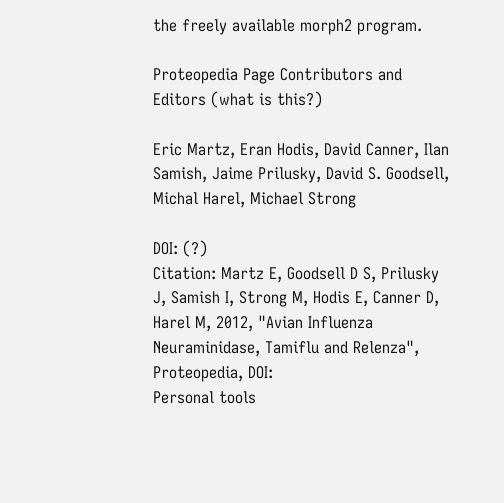the freely available morph2 program.

Proteopedia Page Contributors and Editors (what is this?)

Eric Martz, Eran Hodis, David Canner, Ilan Samish, Jaime Prilusky, David S. Goodsell, Michal Harel, Michael Strong

DOI: (?)
Citation: Martz E, Goodsell D S, Prilusky J, Samish I, Strong M, Hodis E, Canner D, Harel M, 2012, "Avian Influenza Neuraminidase, Tamiflu and Relenza", Proteopedia, DOI:
Personal tools